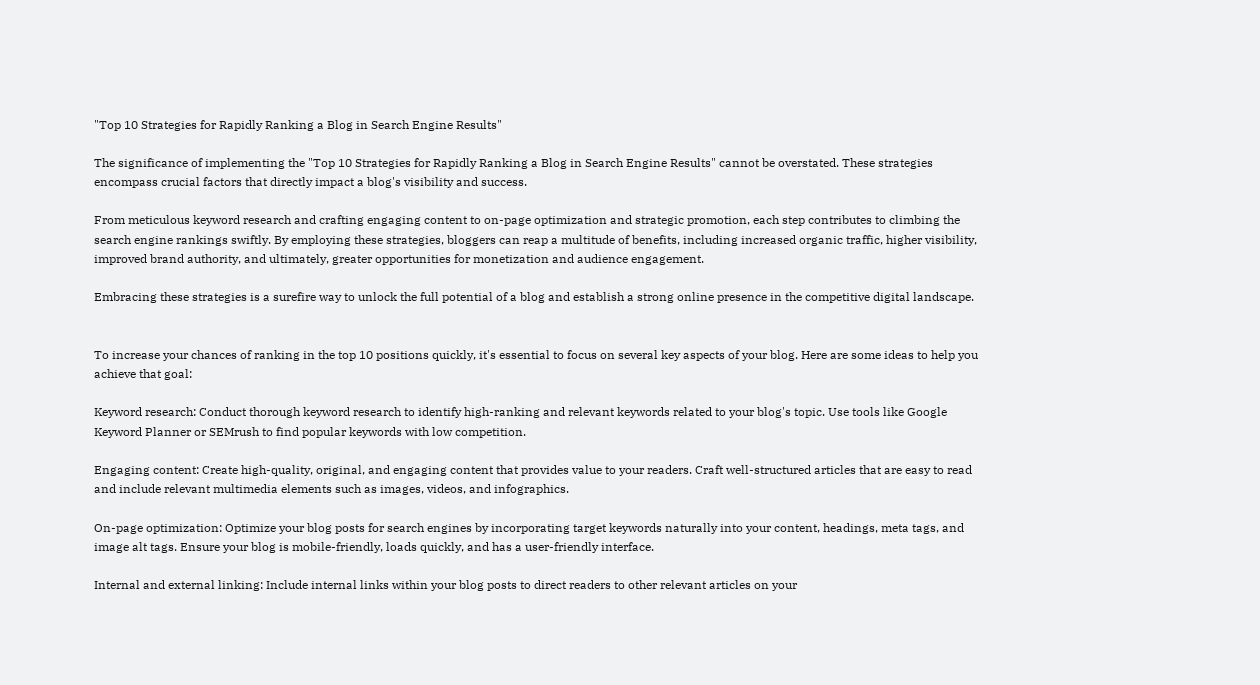"Top 10 Strategies for Rapidly Ranking a Blog in Search Engine Results"

The significance of implementing the "Top 10 Strategies for Rapidly Ranking a Blog in Search Engine Results" cannot be overstated. These strategies encompass crucial factors that directly impact a blog's visibility and success.

From meticulous keyword research and crafting engaging content to on-page optimization and strategic promotion, each step contributes to climbing the search engine rankings swiftly. By employing these strategies, bloggers can reap a multitude of benefits, including increased organic traffic, higher visibility, improved brand authority, and ultimately, greater opportunities for monetization and audience engagement.

Embracing these strategies is a surefire way to unlock the full potential of a blog and establish a strong online presence in the competitive digital landscape.


To increase your chances of ranking in the top 10 positions quickly, it's essential to focus on several key aspects of your blog. Here are some ideas to help you achieve that goal:

Keyword research: Conduct thorough keyword research to identify high-ranking and relevant keywords related to your blog's topic. Use tools like Google Keyword Planner or SEMrush to find popular keywords with low competition.

Engaging content: Create high-quality, original, and engaging content that provides value to your readers. Craft well-structured articles that are easy to read and include relevant multimedia elements such as images, videos, and infographics.

On-page optimization: Optimize your blog posts for search engines by incorporating target keywords naturally into your content, headings, meta tags, and image alt tags. Ensure your blog is mobile-friendly, loads quickly, and has a user-friendly interface.

Internal and external linking: Include internal links within your blog posts to direct readers to other relevant articles on your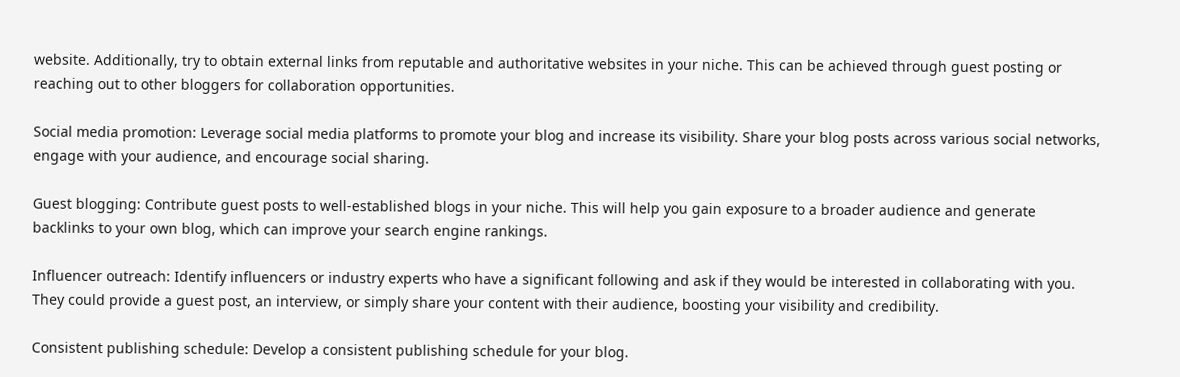website. Additionally, try to obtain external links from reputable and authoritative websites in your niche. This can be achieved through guest posting or reaching out to other bloggers for collaboration opportunities.

Social media promotion: Leverage social media platforms to promote your blog and increase its visibility. Share your blog posts across various social networks, engage with your audience, and encourage social sharing.

Guest blogging: Contribute guest posts to well-established blogs in your niche. This will help you gain exposure to a broader audience and generate backlinks to your own blog, which can improve your search engine rankings.

Influencer outreach: Identify influencers or industry experts who have a significant following and ask if they would be interested in collaborating with you. They could provide a guest post, an interview, or simply share your content with their audience, boosting your visibility and credibility.

Consistent publishing schedule: Develop a consistent publishing schedule for your blog.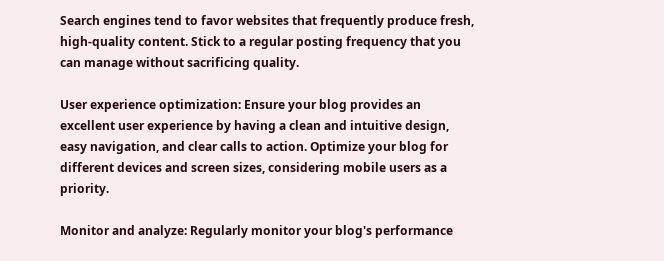Search engines tend to favor websites that frequently produce fresh, high-quality content. Stick to a regular posting frequency that you can manage without sacrificing quality.

User experience optimization: Ensure your blog provides an excellent user experience by having a clean and intuitive design, easy navigation, and clear calls to action. Optimize your blog for different devices and screen sizes, considering mobile users as a priority.

Monitor and analyze: Regularly monitor your blog's performance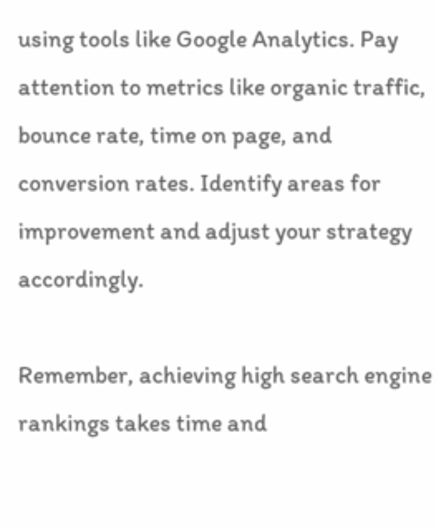using tools like Google Analytics. Pay attention to metrics like organic traffic, bounce rate, time on page, and conversion rates. Identify areas for improvement and adjust your strategy accordingly.

Remember, achieving high search engine rankings takes time and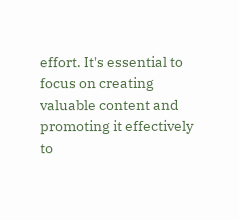effort. It's essential to focus on creating valuable content and promoting it effectively to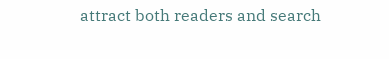attract both readers and search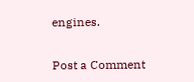engines.

Post a Comment